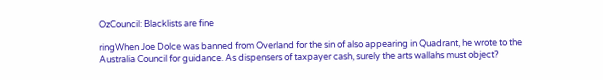OzCouncil: Blacklists are fine

ringWhen Joe Dolce was banned from Overland for the sin of also appearing in Quadrant, he wrote to the Australia Council for guidance. As dispensers of taxpayer cash, surely the arts wallahs must object?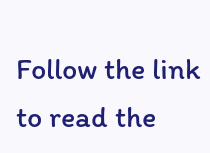Follow the link to read the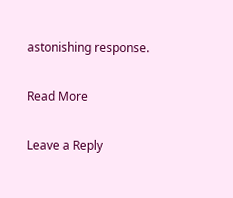astonishing response.

Read More

Leave a Reply